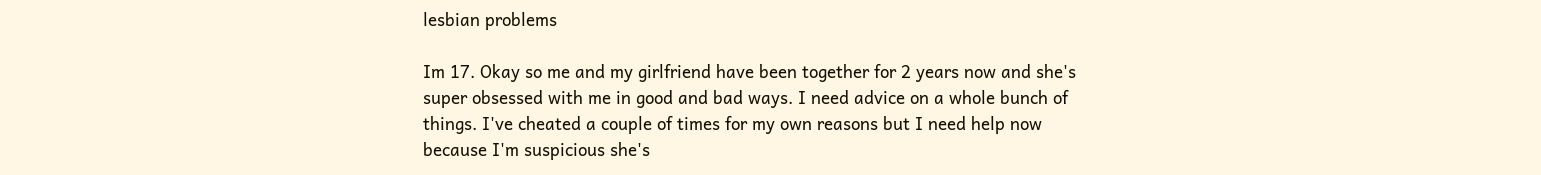lesbian problems

Im 17. Okay so me and my girlfriend have been together for 2 years now and she's super obsessed with me in good and bad ways. I need advice on a whole bunch of things. I've cheated a couple of times for my own reasons but I need help now because I'm suspicious she's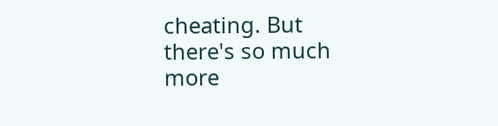cheating. But there's so much more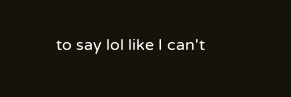to say lol like I can't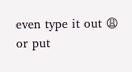even type it out 😩 or put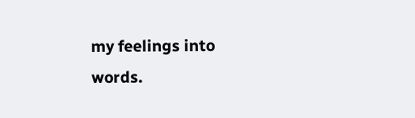my feelings into words.